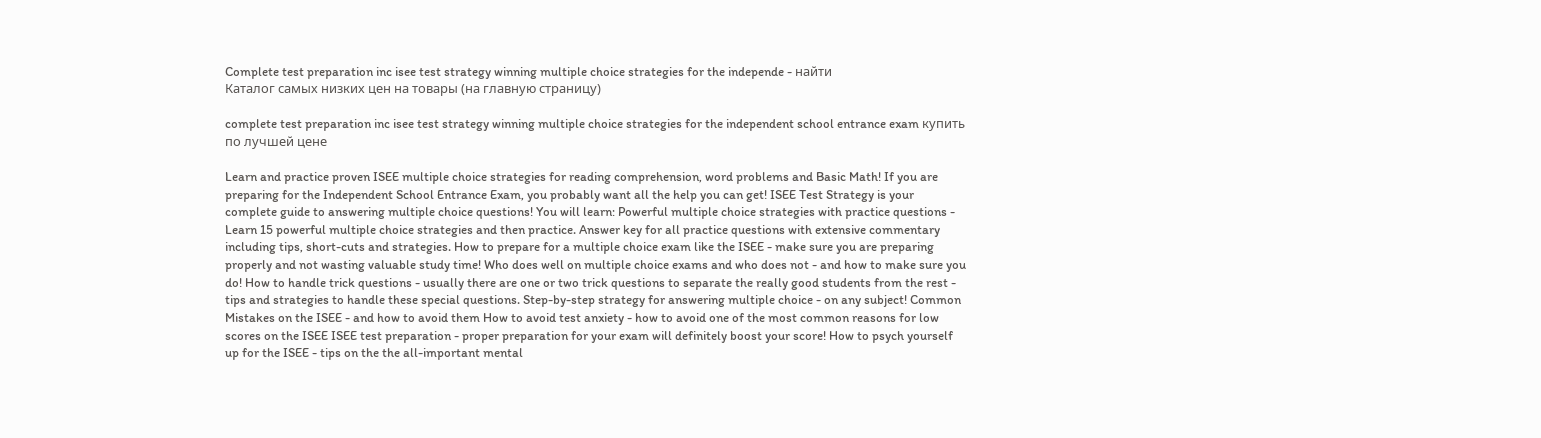Complete test preparation inc isee test strategy winning multiple choice strategies for the independe - найти
Каталог самых низких цен на товары (на главную страницу)

complete test preparation inc isee test strategy winning multiple choice strategies for the independent school entrance exam купить по лучшей цене

Learn and practice proven ISEE multiple choice strategies for reading comprehension, word problems and Basic Math! If you are preparing for the Independent School Entrance Exam, you probably want all the help you can get! ISEE Test Strategy is your complete guide to answering multiple choice questions! You will learn: Powerful multiple choice strategies with practice questions - Learn 15 powerful multiple choice strategies and then practice. Answer key for all practice questions with extensive commentary including tips, short-cuts and strategies. How to prepare for a multiple choice exam like the ISEE - make sure you are preparing properly and not wasting valuable study time! Who does well on multiple choice exams and who does not - and how to make sure you do! How to handle trick questions - usually there are one or two trick questions to separate the really good students from the rest - tips and strategies to handle these special questions. Step-by-step strategy for answering multiple choice - on any subject! Common Mistakes on the ISEE - and how to avoid them How to avoid test anxiety - how to avoid one of the most common reasons for low scores on the ISEE ISEE test preparation - proper preparation for your exam will definitely boost your score! How to psych yourself up for the ISEE - tips on the the all-important mental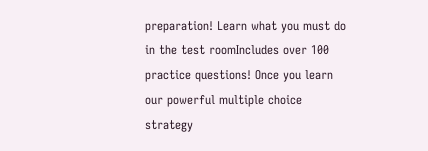preparation! Learn what you must do in the test roomIncludes over 100 practice questions! Once you learn our powerful multiple choice strategy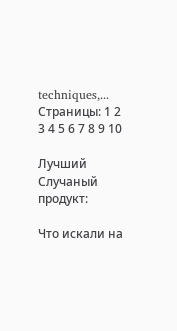techniques,...
Страницы: 1 2 3 4 5 6 7 8 9 10

Лучший Случаный продукт:

Что искали на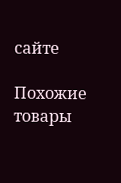сайте

Похожие товары